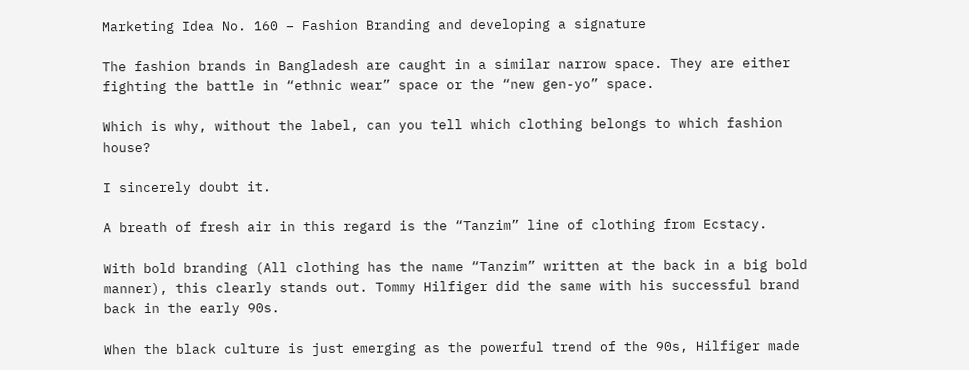Marketing Idea No. 160 – Fashion Branding and developing a signature

The fashion brands in Bangladesh are caught in a similar narrow space. They are either fighting the battle in “ethnic wear” space or the “new gen-yo” space.

Which is why, without the label, can you tell which clothing belongs to which fashion house?

I sincerely doubt it.

A breath of fresh air in this regard is the “Tanzim” line of clothing from Ecstacy.

With bold branding (All clothing has the name “Tanzim” written at the back in a big bold manner), this clearly stands out. Tommy Hilfiger did the same with his successful brand back in the early 90s.

When the black culture is just emerging as the powerful trend of the 90s, Hilfiger made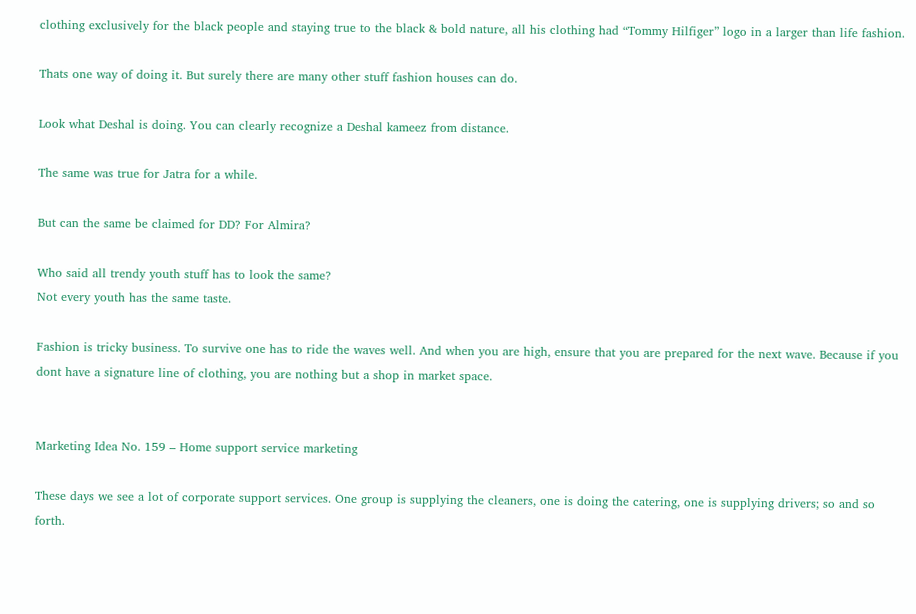clothing exclusively for the black people and staying true to the black & bold nature, all his clothing had “Tommy Hilfiger” logo in a larger than life fashion.

Thats one way of doing it. But surely there are many other stuff fashion houses can do.

Look what Deshal is doing. You can clearly recognize a Deshal kameez from distance.

The same was true for Jatra for a while.

But can the same be claimed for DD? For Almira?

Who said all trendy youth stuff has to look the same?
Not every youth has the same taste.

Fashion is tricky business. To survive one has to ride the waves well. And when you are high, ensure that you are prepared for the next wave. Because if you dont have a signature line of clothing, you are nothing but a shop in market space.


Marketing Idea No. 159 – Home support service marketing

These days we see a lot of corporate support services. One group is supplying the cleaners, one is doing the catering, one is supplying drivers; so and so forth.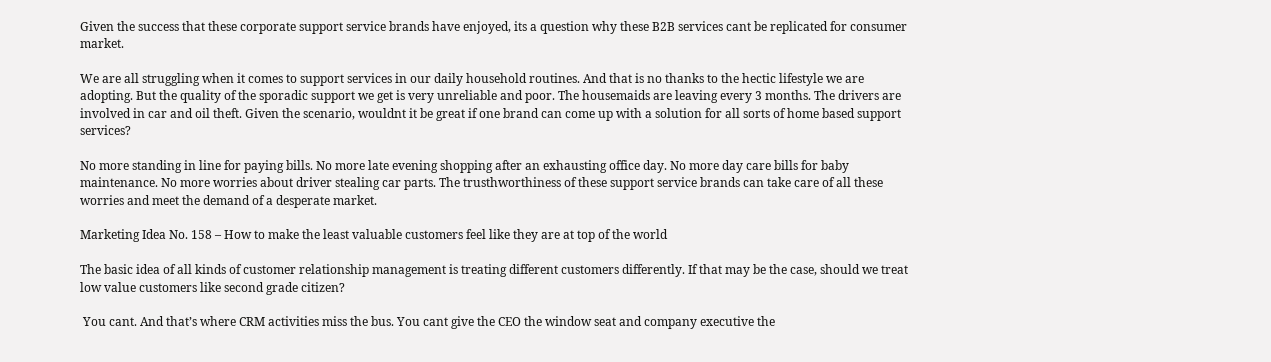Given the success that these corporate support service brands have enjoyed, its a question why these B2B services cant be replicated for consumer market.

We are all struggling when it comes to support services in our daily household routines. And that is no thanks to the hectic lifestyle we are adopting. But the quality of the sporadic support we get is very unreliable and poor. The housemaids are leaving every 3 months. The drivers are involved in car and oil theft. Given the scenario, wouldnt it be great if one brand can come up with a solution for all sorts of home based support services?

No more standing in line for paying bills. No more late evening shopping after an exhausting office day. No more day care bills for baby maintenance. No more worries about driver stealing car parts. The trusthworthiness of these support service brands can take care of all these worries and meet the demand of a desperate market.

Marketing Idea No. 158 – How to make the least valuable customers feel like they are at top of the world

The basic idea of all kinds of customer relationship management is treating different customers differently. If that may be the case, should we treat low value customers like second grade citizen?

 You cant. And that’s where CRM activities miss the bus. You cant give the CEO the window seat and company executive the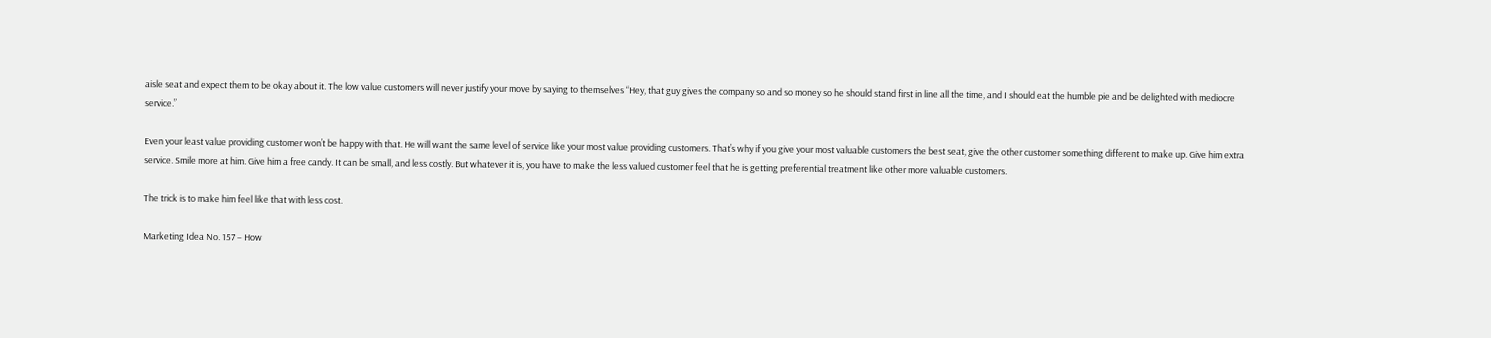aisle seat and expect them to be okay about it. The low value customers will never justify your move by saying to themselves “Hey, that guy gives the company so and so money so he should stand first in line all the time, and I should eat the humble pie and be delighted with mediocre service.”

Even your least value providing customer won’t be happy with that. He will want the same level of service like your most value providing customers. That’s why if you give your most valuable customers the best seat, give the other customer something different to make up. Give him extra service. Smile more at him. Give him a free candy. It can be small, and less costly. But whatever it is, you have to make the less valued customer feel that he is getting preferential treatment like other more valuable customers.

The trick is to make him feel like that with less cost.

Marketing Idea No. 157 – How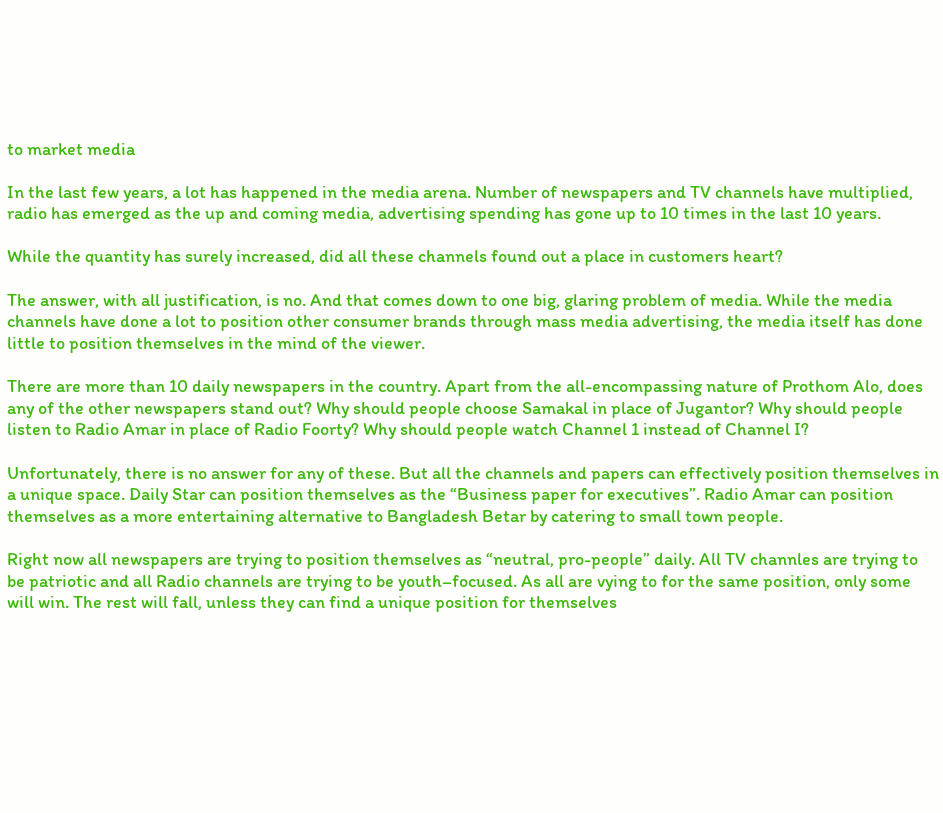to market media

In the last few years, a lot has happened in the media arena. Number of newspapers and TV channels have multiplied, radio has emerged as the up and coming media, advertising spending has gone up to 10 times in the last 10 years.

While the quantity has surely increased, did all these channels found out a place in customers heart?

The answer, with all justification, is no. And that comes down to one big, glaring problem of media. While the media channels have done a lot to position other consumer brands through mass media advertising, the media itself has done little to position themselves in the mind of the viewer.

There are more than 10 daily newspapers in the country. Apart from the all-encompassing nature of Prothom Alo, does any of the other newspapers stand out? Why should people choose Samakal in place of Jugantor? Why should people listen to Radio Amar in place of Radio Foorty? Why should people watch Channel 1 instead of Channel I?

Unfortunately, there is no answer for any of these. But all the channels and papers can effectively position themselves in a unique space. Daily Star can position themselves as the “Business paper for executives”. Radio Amar can position themselves as a more entertaining alternative to Bangladesh Betar by catering to small town people.

Right now all newspapers are trying to position themselves as “neutral, pro-people” daily. All TV channles are trying to be patriotic and all Radio channels are trying to be youth–focused. As all are vying to for the same position, only some will win. The rest will fall, unless they can find a unique position for themselves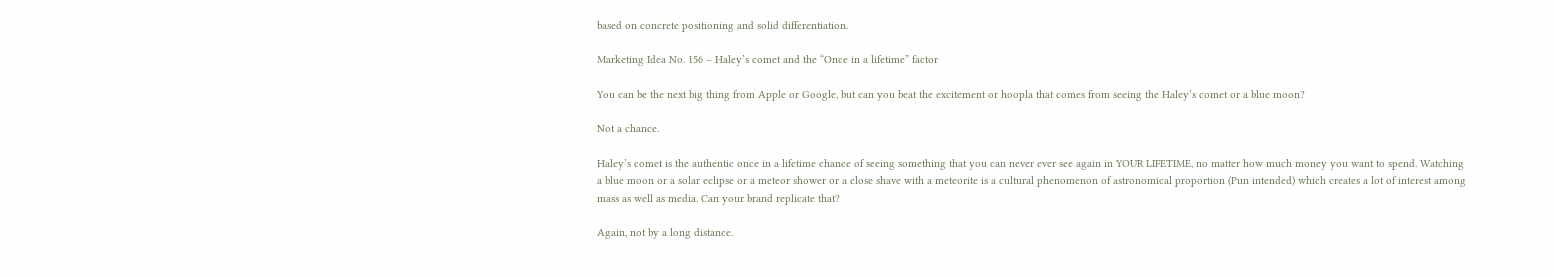based on concrete positioning and solid differentiation.

Marketing Idea No. 156 – Haley’s comet and the “Once in a lifetime” factor

You can be the next big thing from Apple or Google, but can you beat the excitement or hoopla that comes from seeing the Haley’s comet or a blue moon?

Not a chance.

Haley’s comet is the authentic once in a lifetime chance of seeing something that you can never ever see again in YOUR LIFETIME, no matter how much money you want to spend. Watching a blue moon or a solar eclipse or a meteor shower or a close shave with a meteorite is a cultural phenomenon of astronomical proportion (Pun intended) which creates a lot of interest among mass as well as media. Can your brand replicate that?

Again, not by a long distance.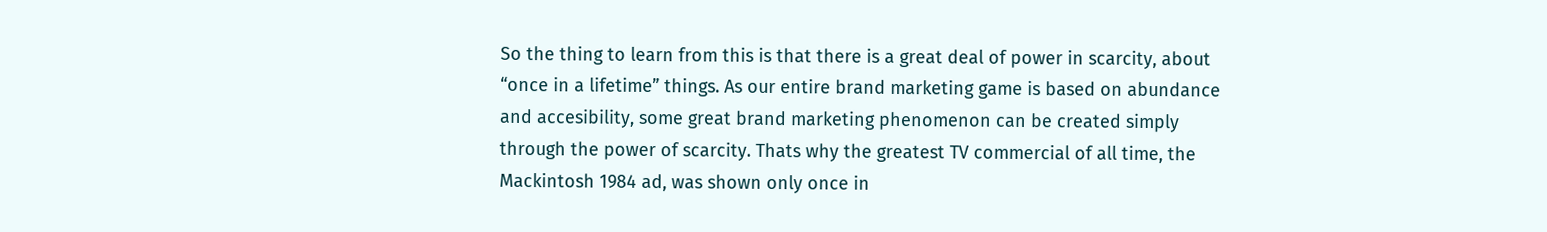So the thing to learn from this is that there is a great deal of power in scarcity, about “once in a lifetime” things. As our entire brand marketing game is based on abundance and accesibility, some great brand marketing phenomenon can be created simply through the power of scarcity. Thats why the greatest TV commercial of all time, the Mackintosh 1984 ad, was shown only once in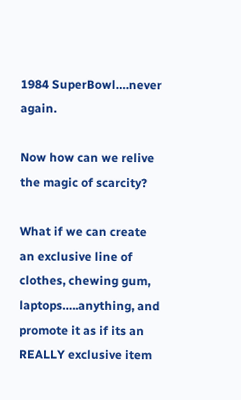1984 SuperBowl….never again.

Now how can we relive the magic of scarcity?

What if we can create an exclusive line of clothes, chewing gum, laptops…..anything, and promote it as if its an REALLY exclusive item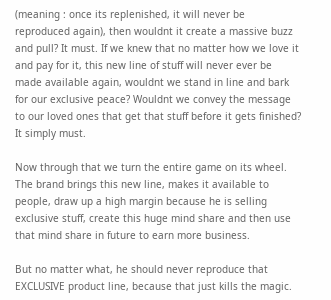(meaning : once its replenished, it will never be reproduced again), then wouldnt it create a massive buzz and pull? It must. If we knew that no matter how we love it and pay for it, this new line of stuff will never ever be made available again, wouldnt we stand in line and bark for our exclusive peace? Wouldnt we convey the message to our loved ones that get that stuff before it gets finished? It simply must.

Now through that we turn the entire game on its wheel. The brand brings this new line, makes it available to people, draw up a high margin because he is selling exclusive stuff, create this huge mind share and then use that mind share in future to earn more business.

But no matter what, he should never reproduce that EXCLUSIVE product line, because that just kills the magic.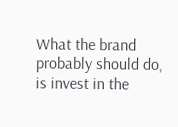What the brand probably should do, is invest in the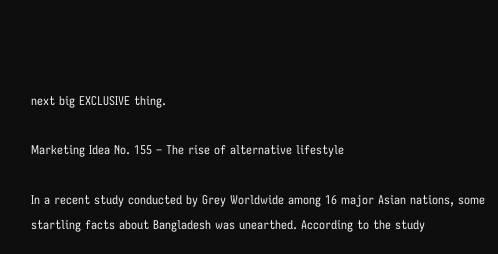next big EXCLUSIVE thing.

Marketing Idea No. 155 – The rise of alternative lifestyle

In a recent study conducted by Grey Worldwide among 16 major Asian nations, some startling facts about Bangladesh was unearthed. According to the study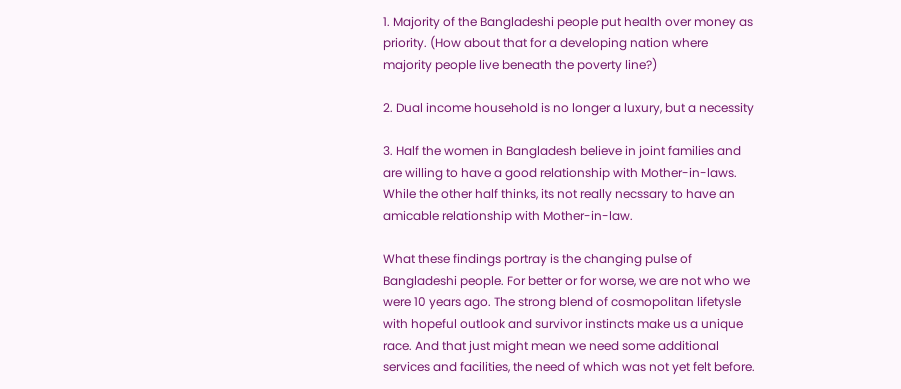1. Majority of the Bangladeshi people put health over money as priority. (How about that for a developing nation where majority people live beneath the poverty line?)

2. Dual income household is no longer a luxury, but a necessity

3. Half the women in Bangladesh believe in joint families and are willing to have a good relationship with Mother-in-laws. While the other half thinks, its not really necssary to have an amicable relationship with Mother-in-law.

What these findings portray is the changing pulse of Bangladeshi people. For better or for worse, we are not who we were 10 years ago. The strong blend of cosmopolitan lifetysle with hopeful outlook and survivor instincts make us a unique race. And that just might mean we need some additional services and facilities, the need of which was not yet felt before.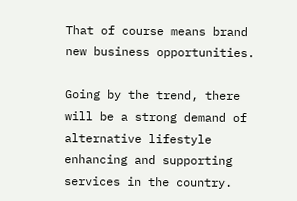That of course means brand new business opportunities.

Going by the trend, there will be a strong demand of alternative lifestyle enhancing and supporting services in the country.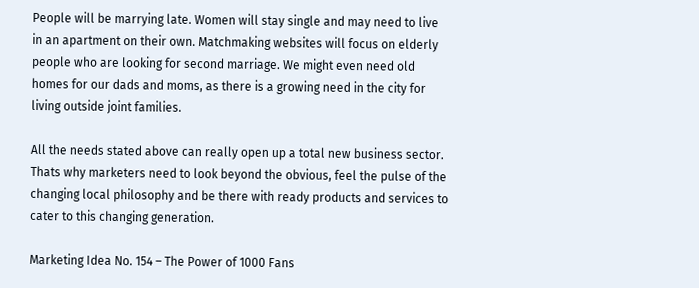People will be marrying late. Women will stay single and may need to live in an apartment on their own. Matchmaking websites will focus on elderly people who are looking for second marriage. We might even need old homes for our dads and moms, as there is a growing need in the city for living outside joint families.

All the needs stated above can really open up a total new business sector. Thats why marketers need to look beyond the obvious, feel the pulse of the changing local philosophy and be there with ready products and services to cater to this changing generation.

Marketing Idea No. 154 – The Power of 1000 Fans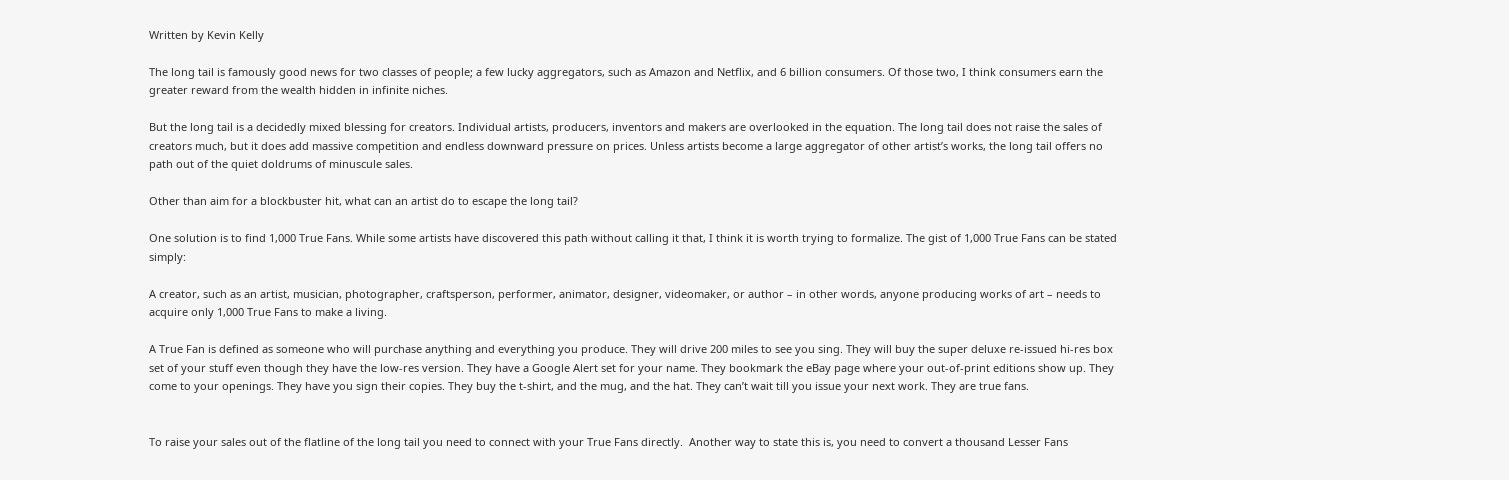Written by Kevin Kelly

The long tail is famously good news for two classes of people; a few lucky aggregators, such as Amazon and Netflix, and 6 billion consumers. Of those two, I think consumers earn the greater reward from the wealth hidden in infinite niches.

But the long tail is a decidedly mixed blessing for creators. Individual artists, producers, inventors and makers are overlooked in the equation. The long tail does not raise the sales of creators much, but it does add massive competition and endless downward pressure on prices. Unless artists become a large aggregator of other artist’s works, the long tail offers no path out of the quiet doldrums of minuscule sales.

Other than aim for a blockbuster hit, what can an artist do to escape the long tail?

One solution is to find 1,000 True Fans. While some artists have discovered this path without calling it that, I think it is worth trying to formalize. The gist of 1,000 True Fans can be stated simply:

A creator, such as an artist, musician, photographer, craftsperson, performer, animator, designer, videomaker, or author – in other words, anyone producing works of art – needs to acquire only 1,000 True Fans to make a living.

A True Fan is defined as someone who will purchase anything and everything you produce. They will drive 200 miles to see you sing. They will buy the super deluxe re-issued hi-res box set of your stuff even though they have the low-res version. They have a Google Alert set for your name. They bookmark the eBay page where your out-of-print editions show up. They come to your openings. They have you sign their copies. They buy the t-shirt, and the mug, and the hat. They can’t wait till you issue your next work. They are true fans.


To raise your sales out of the flatline of the long tail you need to connect with your True Fans directly.  Another way to state this is, you need to convert a thousand Lesser Fans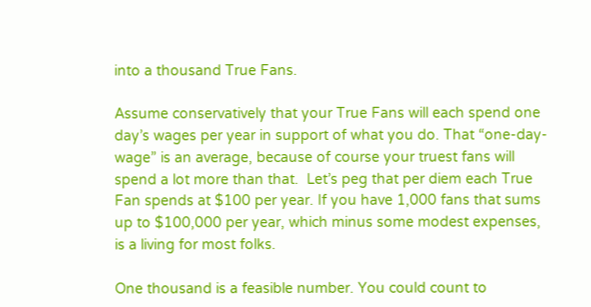into a thousand True Fans.

Assume conservatively that your True Fans will each spend one day’s wages per year in support of what you do. That “one-day-wage” is an average, because of course your truest fans will spend a lot more than that.  Let’s peg that per diem each True Fan spends at $100 per year. If you have 1,000 fans that sums up to $100,000 per year, which minus some modest expenses, is a living for most folks.

One thousand is a feasible number. You could count to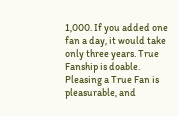1,000. If you added one fan a day, it would take only three years. True Fanship is doable. Pleasing a True Fan is pleasurable, and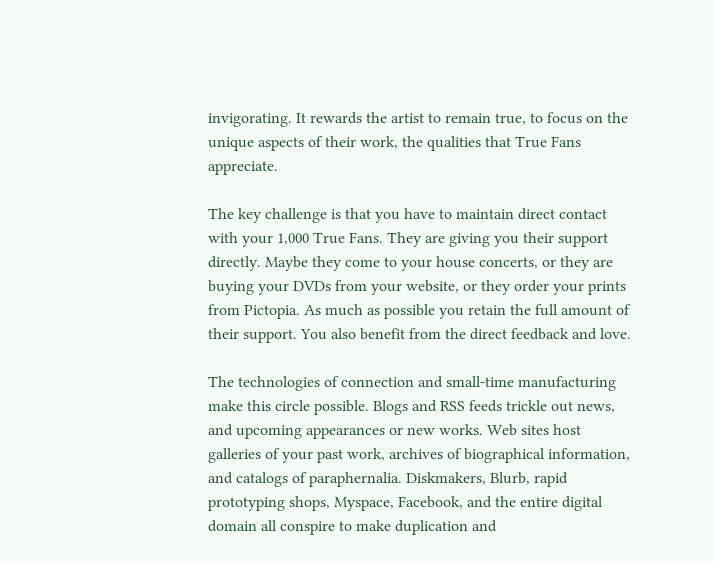invigorating. It rewards the artist to remain true, to focus on the unique aspects of their work, the qualities that True Fans appreciate.

The key challenge is that you have to maintain direct contact with your 1,000 True Fans. They are giving you their support directly. Maybe they come to your house concerts, or they are buying your DVDs from your website, or they order your prints from Pictopia. As much as possible you retain the full amount of their support. You also benefit from the direct feedback and love.

The technologies of connection and small-time manufacturing make this circle possible. Blogs and RSS feeds trickle out news, and upcoming appearances or new works. Web sites host galleries of your past work, archives of biographical information, and catalogs of paraphernalia. Diskmakers, Blurb, rapid prototyping shops, Myspace, Facebook, and the entire digital domain all conspire to make duplication and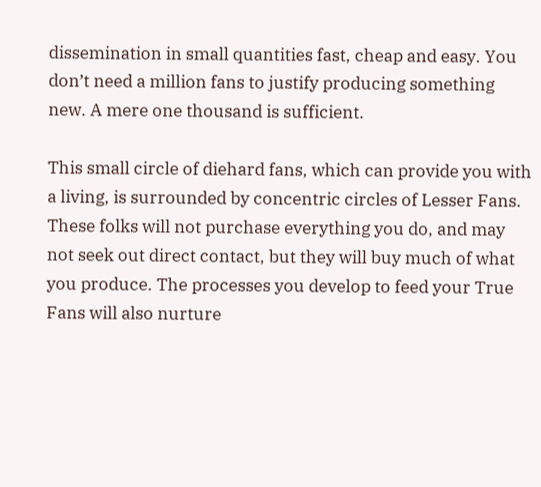dissemination in small quantities fast, cheap and easy. You don’t need a million fans to justify producing something new. A mere one thousand is sufficient.

This small circle of diehard fans, which can provide you with a living, is surrounded by concentric circles of Lesser Fans. These folks will not purchase everything you do, and may not seek out direct contact, but they will buy much of what you produce. The processes you develop to feed your True Fans will also nurture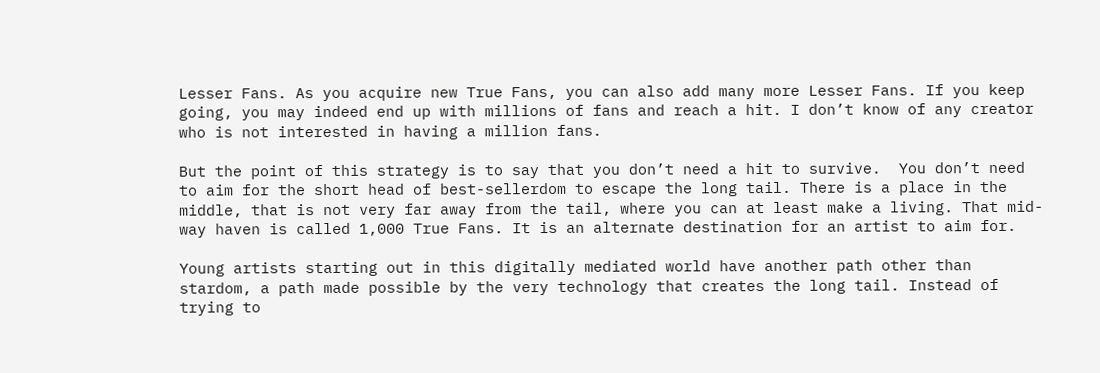Lesser Fans. As you acquire new True Fans, you can also add many more Lesser Fans. If you keep going, you may indeed end up with millions of fans and reach a hit. I don’t know of any creator who is not interested in having a million fans.

But the point of this strategy is to say that you don’t need a hit to survive.  You don’t need to aim for the short head of best-sellerdom to escape the long tail. There is a place in the middle, that is not very far away from the tail, where you can at least make a living. That mid-way haven is called 1,000 True Fans. It is an alternate destination for an artist to aim for.

Young artists starting out in this digitally mediated world have another path other than stardom, a path made possible by the very technology that creates the long tail. Instead of trying to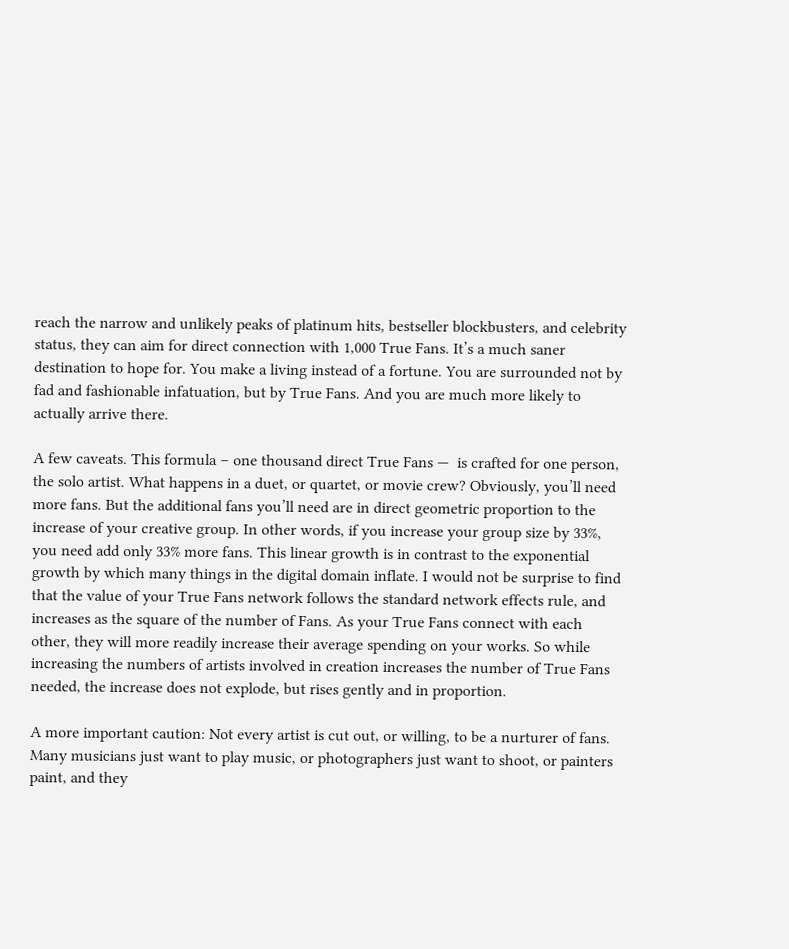reach the narrow and unlikely peaks of platinum hits, bestseller blockbusters, and celebrity status, they can aim for direct connection with 1,000 True Fans. It’s a much saner destination to hope for. You make a living instead of a fortune. You are surrounded not by fad and fashionable infatuation, but by True Fans. And you are much more likely to actually arrive there.

A few caveats. This formula – one thousand direct True Fans —  is crafted for one person, the solo artist. What happens in a duet, or quartet, or movie crew? Obviously, you’ll need more fans. But the additional fans you’ll need are in direct geometric proportion to the increase of your creative group. In other words, if you increase your group size by 33%, you need add only 33% more fans. This linear growth is in contrast to the exponential growth by which many things in the digital domain inflate. I would not be surprise to find that the value of your True Fans network follows the standard network effects rule, and increases as the square of the number of Fans. As your True Fans connect with each other, they will more readily increase their average spending on your works. So while increasing the numbers of artists involved in creation increases the number of True Fans needed, the increase does not explode, but rises gently and in proportion.

A more important caution: Not every artist is cut out, or willing, to be a nurturer of fans. Many musicians just want to play music, or photographers just want to shoot, or painters paint, and they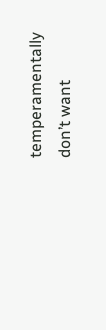temperamentally don’t want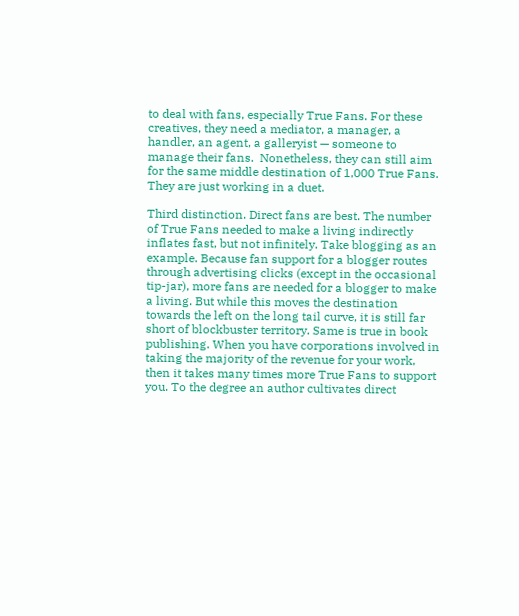to deal with fans, especially True Fans. For these creatives, they need a mediator, a manager, a handler, an agent, a galleryist — someone to manage their fans.  Nonetheless, they can still aim for the same middle destination of 1,000 True Fans. They are just working in a duet.

Third distinction. Direct fans are best. The number of True Fans needed to make a living indirectly inflates fast, but not infinitely. Take blogging as an example. Because fan support for a blogger routes through advertising clicks (except in the occasional tip-jar), more fans are needed for a blogger to make a living. But while this moves the destination towards the left on the long tail curve, it is still far short of blockbuster territory. Same is true in book publishing. When you have corporations involved in taking the majority of the revenue for your work, then it takes many times more True Fans to support you. To the degree an author cultivates direct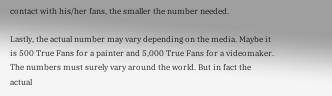contact with his/her fans, the smaller the number needed.

Lastly, the actual number may vary depending on the media. Maybe it is 500 True Fans for a painter and 5,000 True Fans for a videomaker. The numbers must surely vary around the world. But in fact the actual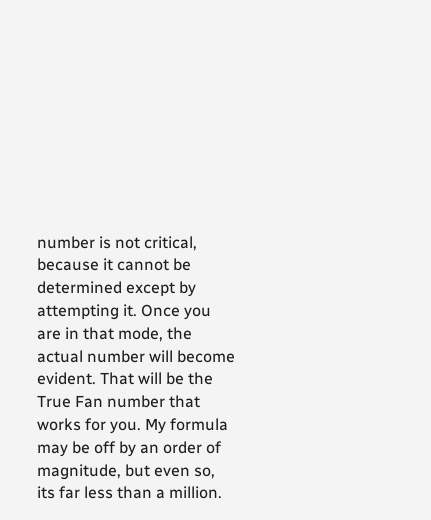number is not critical, because it cannot be determined except by attempting it. Once you are in that mode, the actual number will become evident. That will be the True Fan number that works for you. My formula may be off by an order of magnitude, but even so, its far less than a million.